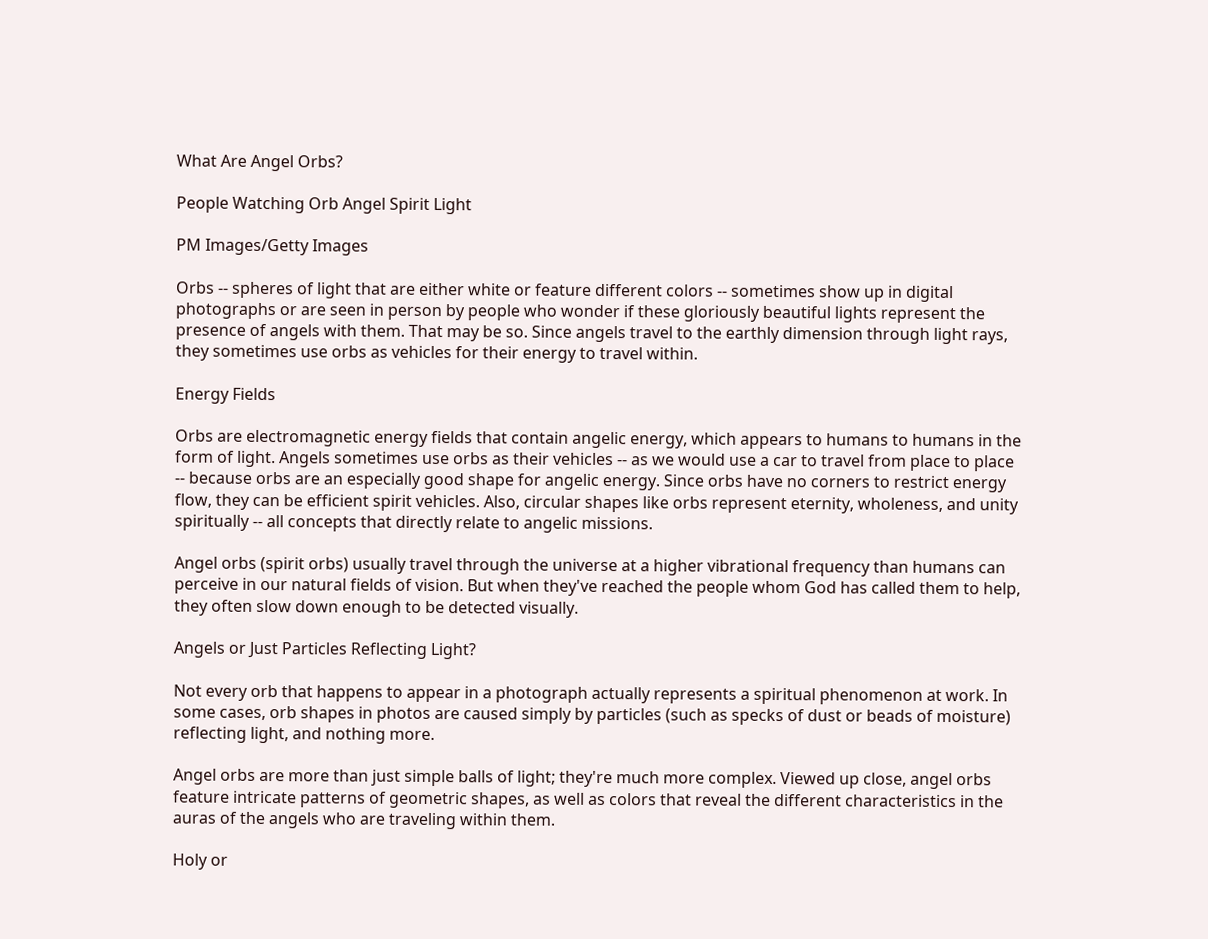What Are Angel Orbs?

People Watching Orb Angel Spirit Light

PM Images/Getty Images

Orbs -- spheres of light that are either white or feature different colors -- sometimes show up in digital photographs or are seen in person by people who wonder if these gloriously beautiful lights represent the presence of angels with them. That may be so. Since angels travel to the earthly dimension through light rays, they sometimes use orbs as vehicles for their energy to travel within.

Energy Fields

Orbs are electromagnetic energy fields that contain angelic energy, which appears to humans to humans in the form of light. Angels sometimes use orbs as their vehicles -- as we would use a car to travel from place to place -- because orbs are an especially good shape for angelic energy. Since orbs have no corners to restrict energy flow, they can be efficient spirit vehicles. Also, circular shapes like orbs represent eternity, wholeness, and unity spiritually -- all concepts that directly relate to angelic missions.

Angel orbs (spirit orbs) usually travel through the universe at a higher vibrational frequency than humans can perceive in our natural fields of vision. But when they've reached the people whom God has called them to help, they often slow down enough to be detected visually.

Angels or Just Particles Reflecting Light?

Not every orb that happens to appear in a photograph actually represents a spiritual phenomenon at work. In some cases, orb shapes in photos are caused simply by particles (such as specks of dust or beads of moisture) reflecting light, and nothing more.

Angel orbs are more than just simple balls of light; they're much more complex. Viewed up close, angel orbs feature intricate patterns of geometric shapes, as well as colors that reveal the different characteristics in the auras of the angels who are traveling within them.

Holy or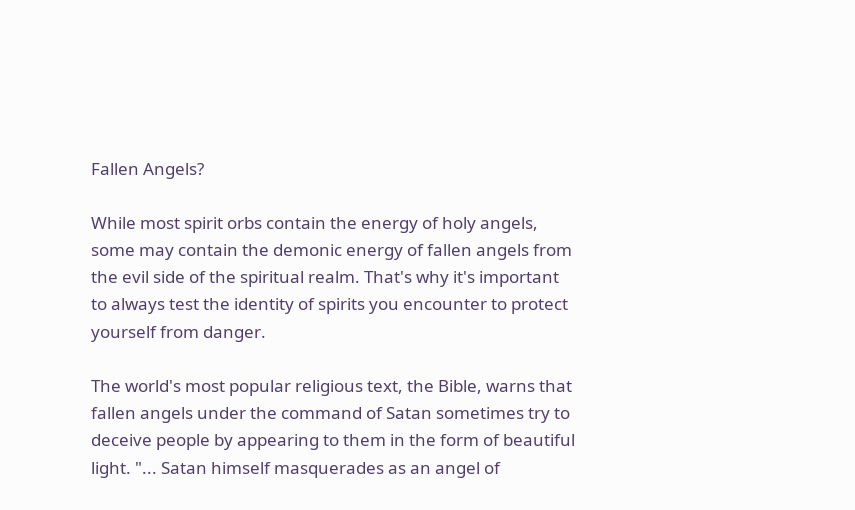Fallen Angels?

While most spirit orbs contain the energy of holy angels, some may contain the demonic energy of fallen angels from the evil side of the spiritual realm. That's why it's important to always test the identity of spirits you encounter to protect yourself from danger.

The world's most popular religious text, the Bible, warns that fallen angels under the command of Satan sometimes try to deceive people by appearing to them in the form of beautiful light. "... Satan himself masquerades as an angel of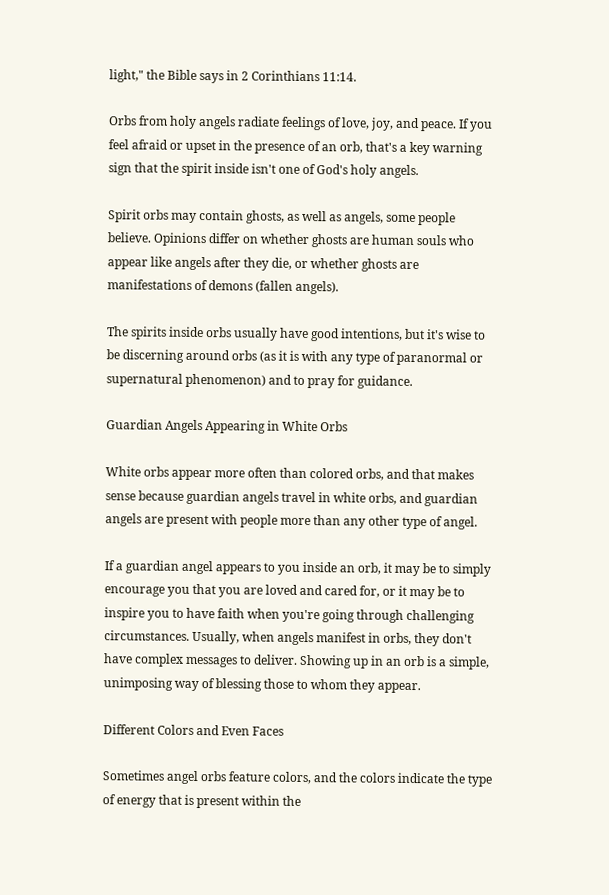light," the Bible says in 2 Corinthians 11:14.

Orbs from holy angels radiate feelings of love, joy, and peace. If you feel afraid or upset in the presence of an orb, that's a key warning sign that the spirit inside isn't one of God's holy angels.

Spirit orbs may contain ghosts, as well as angels, some people believe. Opinions differ on whether ghosts are human souls who appear like angels after they die, or whether ghosts are manifestations of demons (fallen angels).

The spirits inside orbs usually have good intentions, but it's wise to be discerning around orbs (as it is with any type of paranormal or supernatural phenomenon) and to pray for guidance.

Guardian Angels Appearing in White Orbs

White orbs appear more often than colored orbs, and that makes sense because guardian angels travel in white orbs, and guardian angels are present with people more than any other type of angel.

If a guardian angel appears to you inside an orb, it may be to simply encourage you that you are loved and cared for, or it may be to inspire you to have faith when you're going through challenging circumstances. Usually, when angels manifest in orbs, they don't have complex messages to deliver. Showing up in an orb is a simple, unimposing way of blessing those to whom they appear.

Different Colors and Even Faces

Sometimes angel orbs feature colors, and the colors indicate the type of energy that is present within the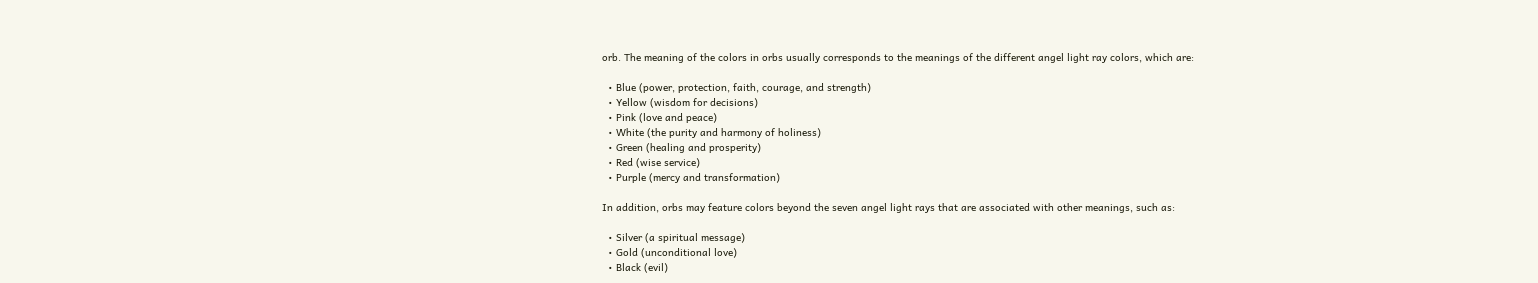orb. The meaning of the colors in orbs usually corresponds to the meanings of the different angel light ray colors, which are:

  • Blue (power, protection, faith, courage, and strength)
  • Yellow (wisdom for decisions)
  • Pink (love and peace)
  • White (the purity and harmony of holiness)
  • Green (healing and prosperity)
  • Red (wise service)
  • Purple (mercy and transformation)

In addition, orbs may feature colors beyond the seven angel light rays that are associated with other meanings, such as:

  • Silver (a spiritual message)
  • Gold (unconditional love)
  • Black (evil)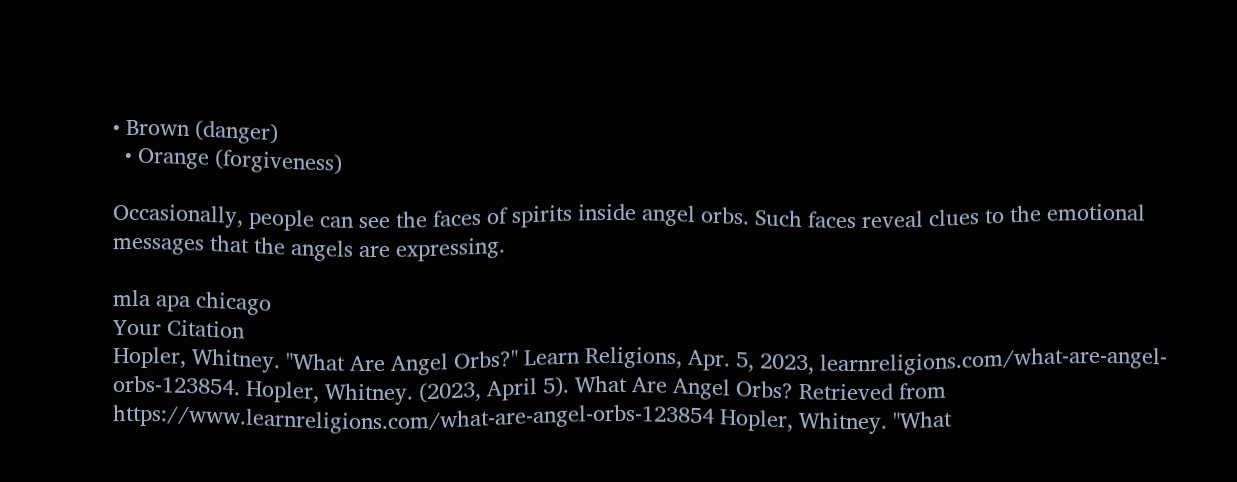• Brown (danger)
  • Orange (forgiveness)

Occasionally, people can see the faces of spirits inside angel orbs. Such faces reveal clues to the emotional messages that the angels are expressing.

mla apa chicago
Your Citation
Hopler, Whitney. "What Are Angel Orbs?" Learn Religions, Apr. 5, 2023, learnreligions.com/what-are-angel-orbs-123854. Hopler, Whitney. (2023, April 5). What Are Angel Orbs? Retrieved from https://www.learnreligions.com/what-are-angel-orbs-123854 Hopler, Whitney. "What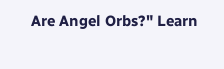Are Angel Orbs?" Learn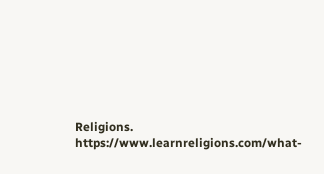Religions. https://www.learnreligions.com/what-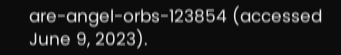are-angel-orbs-123854 (accessed June 9, 2023).